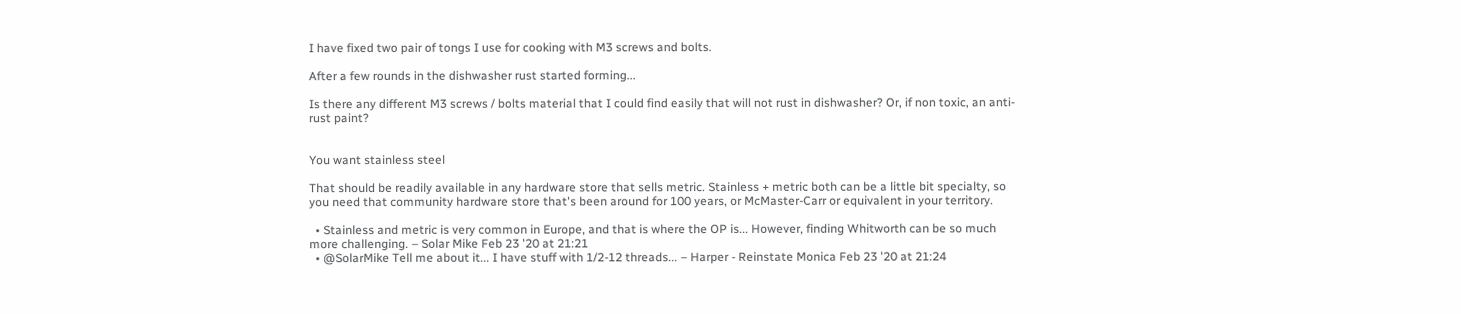I have fixed two pair of tongs I use for cooking with M3 screws and bolts.

After a few rounds in the dishwasher rust started forming...

Is there any different M3 screws / bolts material that I could find easily that will not rust in dishwasher? Or, if non toxic, an anti-rust paint?


You want stainless steel

That should be readily available in any hardware store that sells metric. Stainless + metric both can be a little bit specialty, so you need that community hardware store that's been around for 100 years, or McMaster-Carr or equivalent in your territory.

  • Stainless and metric is very common in Europe, and that is where the OP is... However, finding Whitworth can be so much more challenging. – Solar Mike Feb 23 '20 at 21:21
  • @SolarMike Tell me about it... I have stuff with 1/2-12 threads... – Harper - Reinstate Monica Feb 23 '20 at 21:24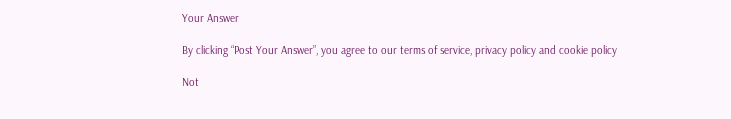Your Answer

By clicking “Post Your Answer”, you agree to our terms of service, privacy policy and cookie policy

Not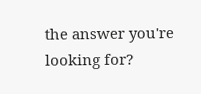the answer you're looking for?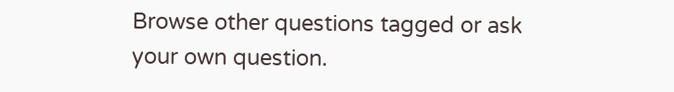Browse other questions tagged or ask your own question.